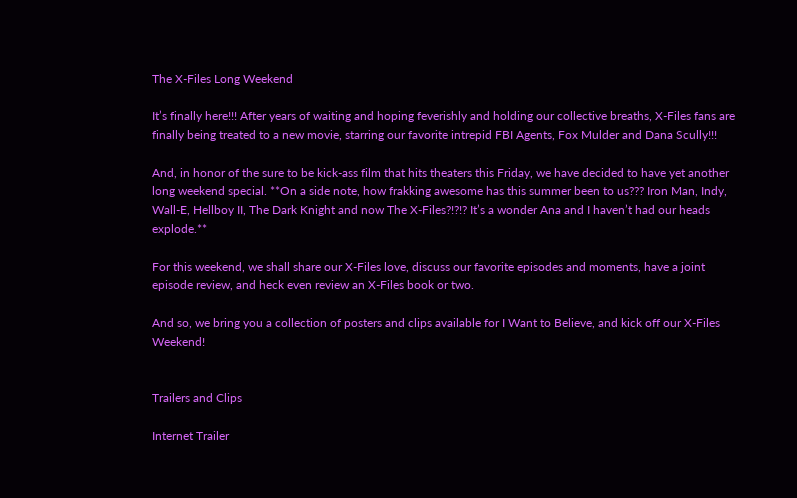The X-Files Long Weekend

It’s finally here!!! After years of waiting and hoping feverishly and holding our collective breaths, X-Files fans are finally being treated to a new movie, starring our favorite intrepid FBI Agents, Fox Mulder and Dana Scully!!!

And, in honor of the sure to be kick-ass film that hits theaters this Friday, we have decided to have yet another long weekend special. **On a side note, how frakking awesome has this summer been to us??? Iron Man, Indy, Wall-E, Hellboy II, The Dark Knight and now The X-Files?!?!? It’s a wonder Ana and I haven’t had our heads explode.**

For this weekend, we shall share our X-Files love, discuss our favorite episodes and moments, have a joint episode review, and heck even review an X-Files book or two.

And so, we bring you a collection of posters and clips available for I Want to Believe, and kick off our X-Files Weekend!


Trailers and Clips

Internet Trailer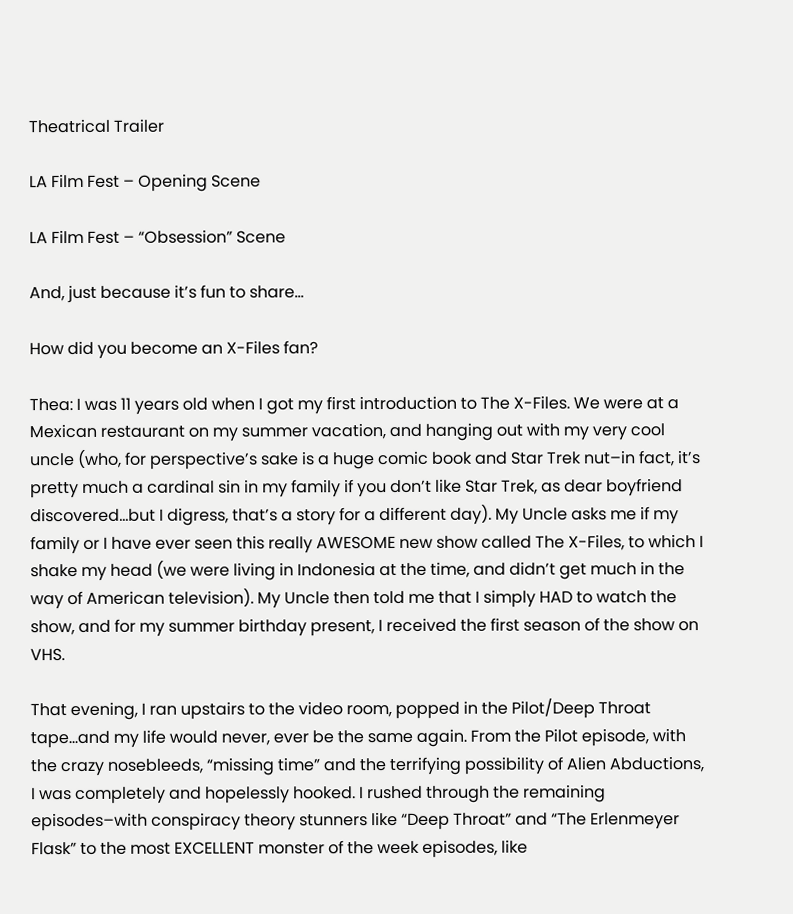Theatrical Trailer

LA Film Fest – Opening Scene

LA Film Fest – “Obsession” Scene

And, just because it’s fun to share…

How did you become an X-Files fan?

Thea: I was 11 years old when I got my first introduction to The X-Files. We were at a Mexican restaurant on my summer vacation, and hanging out with my very cool uncle (who, for perspective’s sake is a huge comic book and Star Trek nut–in fact, it’s pretty much a cardinal sin in my family if you don’t like Star Trek, as dear boyfriend discovered…but I digress, that’s a story for a different day). My Uncle asks me if my family or I have ever seen this really AWESOME new show called The X-Files, to which I shake my head (we were living in Indonesia at the time, and didn’t get much in the way of American television). My Uncle then told me that I simply HAD to watch the show, and for my summer birthday present, I received the first season of the show on VHS.

That evening, I ran upstairs to the video room, popped in the Pilot/Deep Throat tape…and my life would never, ever be the same again. From the Pilot episode, with the crazy nosebleeds, “missing time” and the terrifying possibility of Alien Abductions, I was completely and hopelessly hooked. I rushed through the remaining episodes–with conspiracy theory stunners like “Deep Throat” and “The Erlenmeyer Flask” to the most EXCELLENT monster of the week episodes, like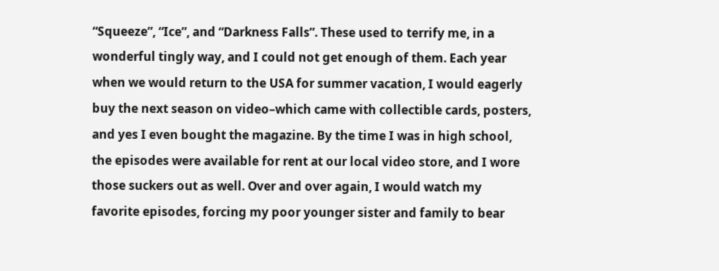“Squeeze”, “Ice”, and “Darkness Falls”. These used to terrify me, in a wonderful tingly way, and I could not get enough of them. Each year when we would return to the USA for summer vacation, I would eagerly buy the next season on video–which came with collectible cards, posters, and yes I even bought the magazine. By the time I was in high school, the episodes were available for rent at our local video store, and I wore those suckers out as well. Over and over again, I would watch my favorite episodes, forcing my poor younger sister and family to bear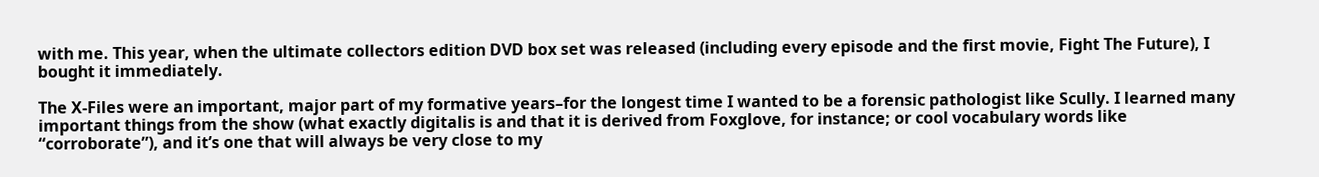with me. This year, when the ultimate collectors edition DVD box set was released (including every episode and the first movie, Fight The Future), I bought it immediately.

The X-Files were an important, major part of my formative years–for the longest time I wanted to be a forensic pathologist like Scully. I learned many important things from the show (what exactly digitalis is and that it is derived from Foxglove, for instance; or cool vocabulary words like “corroborate”), and it’s one that will always be very close to my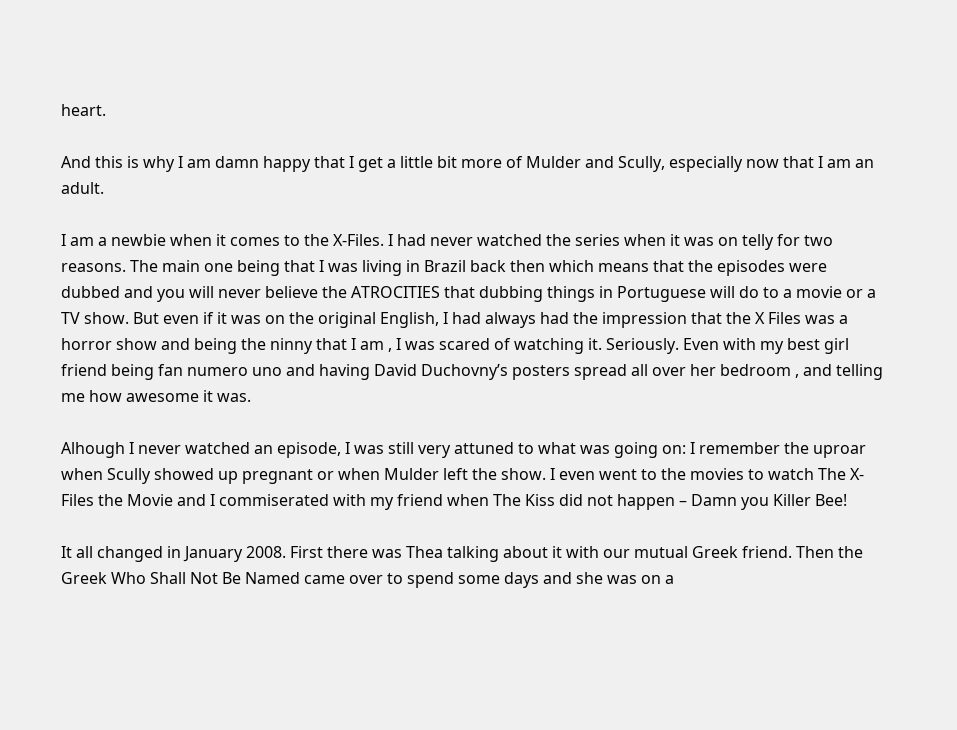heart.

And this is why I am damn happy that I get a little bit more of Mulder and Scully, especially now that I am an adult.

I am a newbie when it comes to the X-Files. I had never watched the series when it was on telly for two reasons. The main one being that I was living in Brazil back then which means that the episodes were dubbed and you will never believe the ATROCITIES that dubbing things in Portuguese will do to a movie or a TV show. But even if it was on the original English, I had always had the impression that the X Files was a horror show and being the ninny that I am , I was scared of watching it. Seriously. Even with my best girl friend being fan numero uno and having David Duchovny’s posters spread all over her bedroom , and telling me how awesome it was.

Alhough I never watched an episode, I was still very attuned to what was going on: I remember the uproar when Scully showed up pregnant or when Mulder left the show. I even went to the movies to watch The X-Files the Movie and I commiserated with my friend when The Kiss did not happen – Damn you Killer Bee!

It all changed in January 2008. First there was Thea talking about it with our mutual Greek friend. Then the Greek Who Shall Not Be Named came over to spend some days and she was on a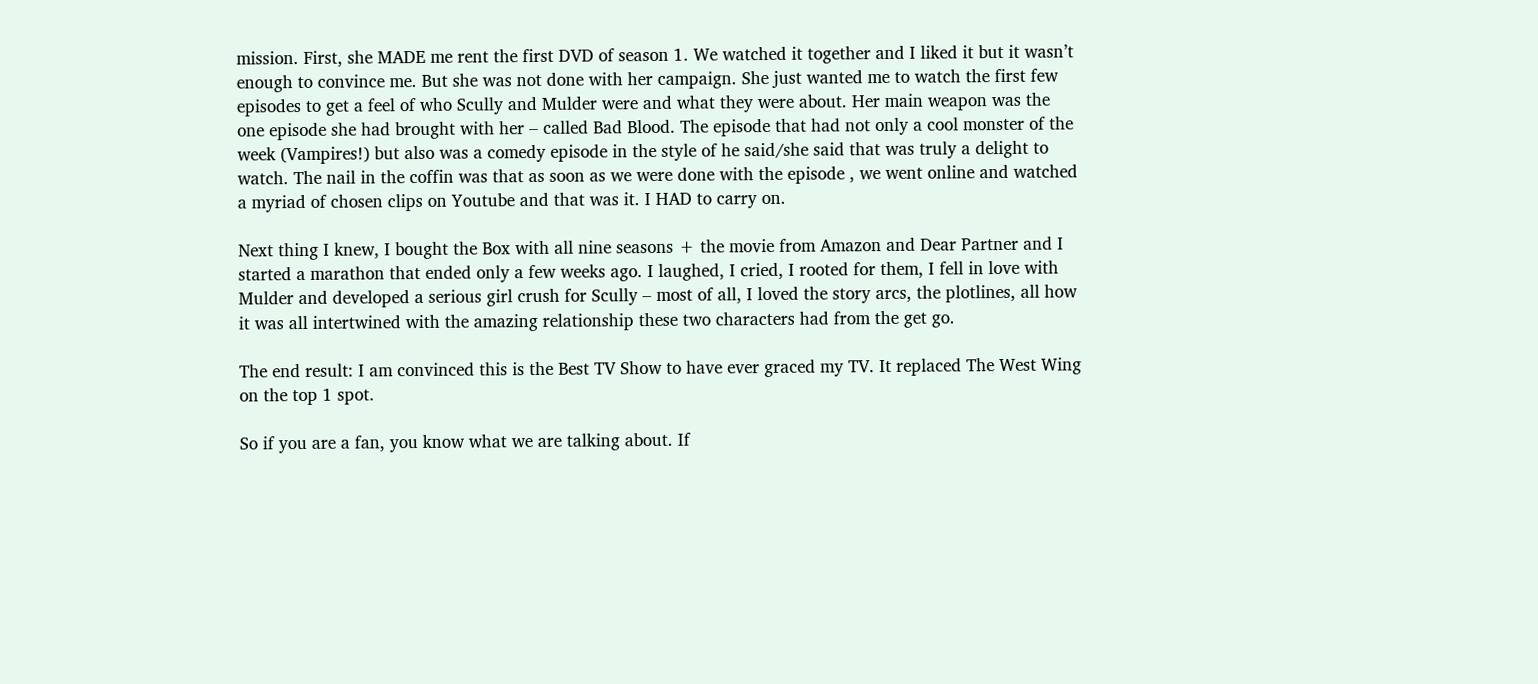mission. First, she MADE me rent the first DVD of season 1. We watched it together and I liked it but it wasn’t enough to convince me. But she was not done with her campaign. She just wanted me to watch the first few episodes to get a feel of who Scully and Mulder were and what they were about. Her main weapon was the one episode she had brought with her – called Bad Blood. The episode that had not only a cool monster of the week (Vampires!) but also was a comedy episode in the style of he said/she said that was truly a delight to watch. The nail in the coffin was that as soon as we were done with the episode , we went online and watched a myriad of chosen clips on Youtube and that was it. I HAD to carry on.

Next thing I knew, I bought the Box with all nine seasons + the movie from Amazon and Dear Partner and I started a marathon that ended only a few weeks ago. I laughed, I cried, I rooted for them, I fell in love with Mulder and developed a serious girl crush for Scully – most of all, I loved the story arcs, the plotlines, all how it was all intertwined with the amazing relationship these two characters had from the get go.

The end result: I am convinced this is the Best TV Show to have ever graced my TV. It replaced The West Wing on the top 1 spot.

So if you are a fan, you know what we are talking about. If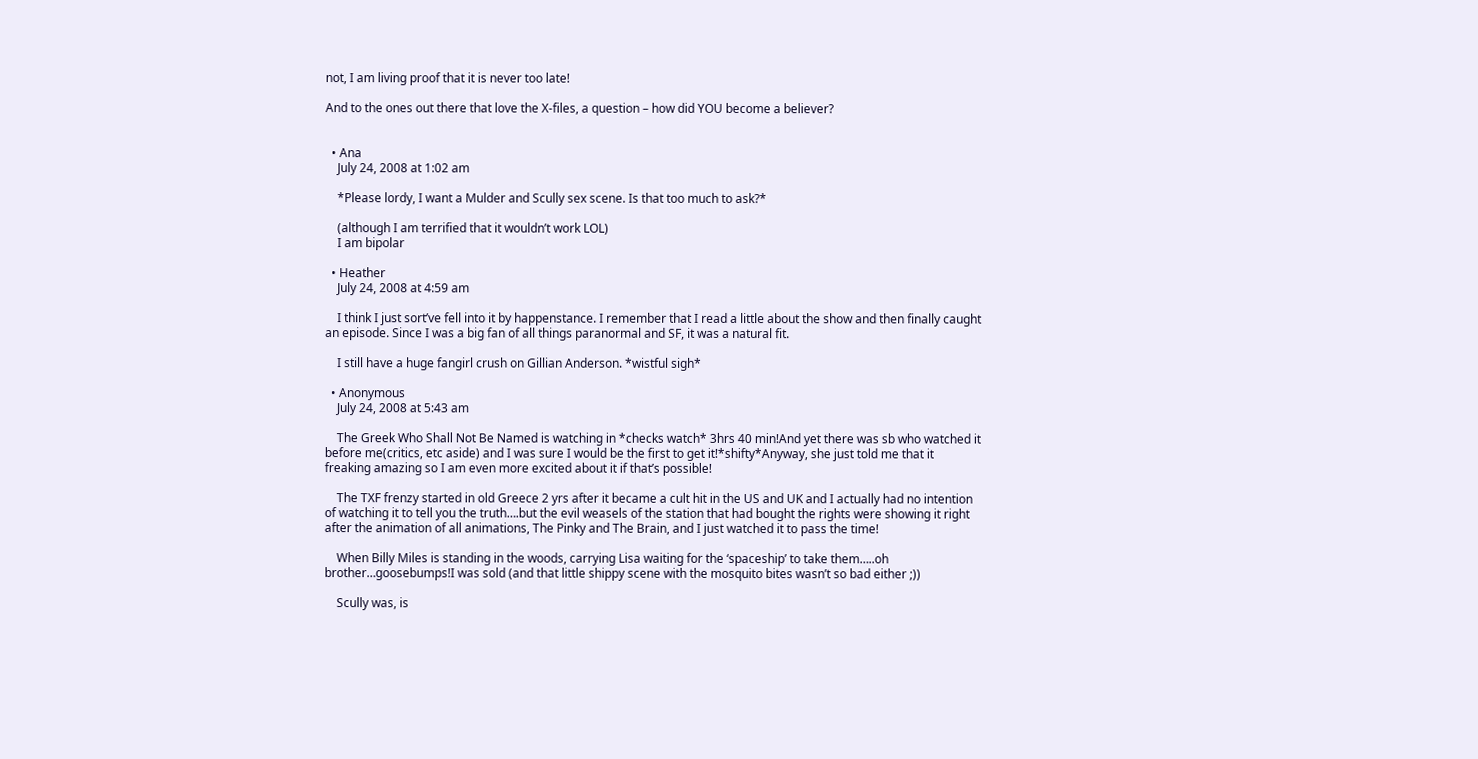not, I am living proof that it is never too late!

And to the ones out there that love the X-files, a question – how did YOU become a believer?


  • Ana
    July 24, 2008 at 1:02 am

    *Please lordy, I want a Mulder and Scully sex scene. Is that too much to ask?*

    (although I am terrified that it wouldn’t work LOL)
    I am bipolar

  • Heather
    July 24, 2008 at 4:59 am

    I think I just sort’ve fell into it by happenstance. I remember that I read a little about the show and then finally caught an episode. Since I was a big fan of all things paranormal and SF, it was a natural fit.

    I still have a huge fangirl crush on Gillian Anderson. *wistful sigh*

  • Anonymous
    July 24, 2008 at 5:43 am

    The Greek Who Shall Not Be Named is watching in *checks watch* 3hrs 40 min!And yet there was sb who watched it before me(critics, etc aside) and I was sure I would be the first to get it!*shifty*Anyway, she just told me that it freaking amazing so I am even more excited about it if that’s possible!

    The TXF frenzy started in old Greece 2 yrs after it became a cult hit in the US and UK and I actually had no intention of watching it to tell you the truth….but the evil weasels of the station that had bought the rights were showing it right after the animation of all animations, The Pinky and The Brain, and I just watched it to pass the time!

    When Billy Miles is standing in the woods, carrying Lisa waiting for the ‘spaceship’ to take them…..oh brother…goosebumps!I was sold (and that little shippy scene with the mosquito bites wasn’t so bad either ;))

    Scully was, is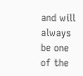and will always be one of the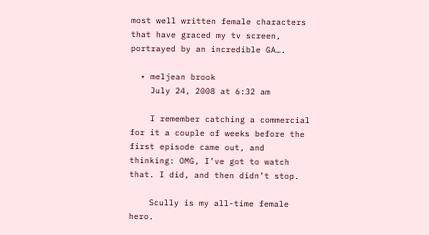most well written female characters that have graced my tv screen, portrayed by an incredible GA….

  • meljean brook
    July 24, 2008 at 6:32 am

    I remember catching a commercial for it a couple of weeks before the first episode came out, and thinking: OMG, I’ve got to watch that. I did, and then didn’t stop.

    Scully is my all-time female hero.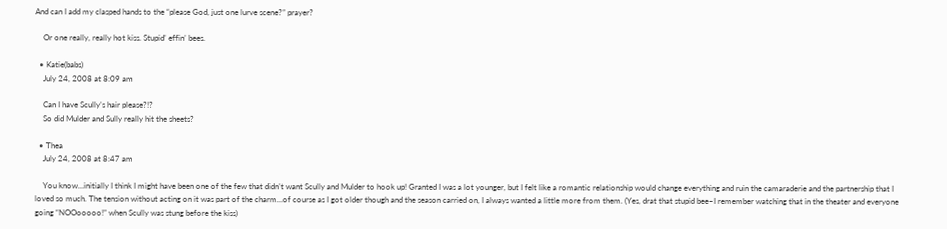And can I add my clasped hands to the “please God, just one lurve scene?” prayer?

    Or one really, really hot kiss. Stupid’ effin’ bees.

  • Katie(babs)
    July 24, 2008 at 8:09 am

    Can I have Scully’s hair please?!?
    So did Mulder and Sully really hit the sheets?

  • Thea
    July 24, 2008 at 8:47 am

    You know…initially I think I might have been one of the few that didn’t want Scully and Mulder to hook up! Granted I was a lot younger, but I felt like a romantic relationship would change everything and ruin the camaraderie and the partnership that I loved so much. The tension without acting on it was part of the charm…of course as I got older though and the season carried on, I always wanted a little more from them. (Yes, drat that stupid bee–I remember watching that in the theater and everyone going “NOOooooo!” when Scully was stung before the kiss)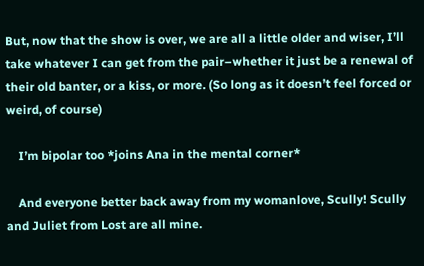But, now that the show is over, we are all a little older and wiser, I’ll take whatever I can get from the pair–whether it just be a renewal of their old banter, or a kiss, or more. (So long as it doesn’t feel forced or weird, of course)

    I’m bipolar too *joins Ana in the mental corner*

    And everyone better back away from my womanlove, Scully! Scully and Juliet from Lost are all mine.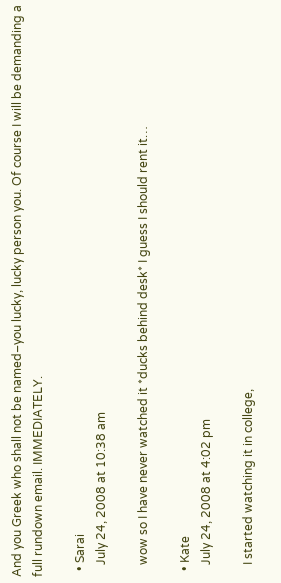And you Greek who shall not be named–you lucky, lucky person you. Of course I will be demanding a full rundown email. IMMEDIATELY.

  • Sarai
    July 24, 2008 at 10:38 am

    wow so I have never watched it *ducks behind desk* I guess I should rent it…

  • Kate
    July 24, 2008 at 4:02 pm

    I started watching it in college,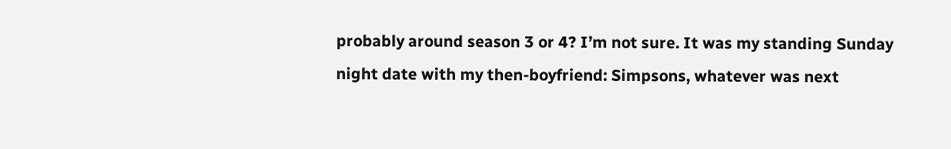probably around season 3 or 4? I’m not sure. It was my standing Sunday night date with my then-boyfriend: Simpsons, whatever was next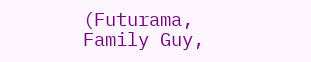(Futurama, Family Guy,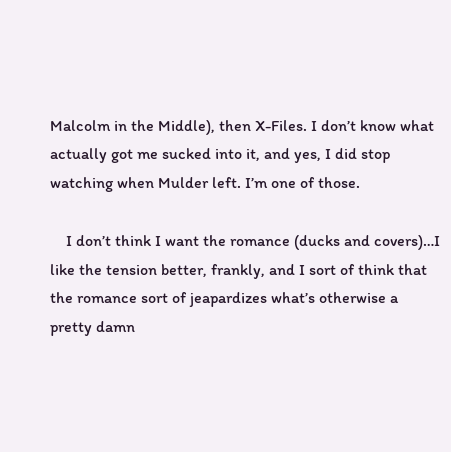Malcolm in the Middle), then X-Files. I don’t know what actually got me sucked into it, and yes, I did stop watching when Mulder left. I’m one of those.

    I don’t think I want the romance (ducks and covers)…I like the tension better, frankly, and I sort of think that the romance sort of jeapardizes what’s otherwise a pretty damn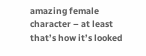amazing female character – at least that’s how it’s looked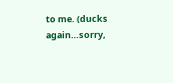to me. (ducks again…sorry,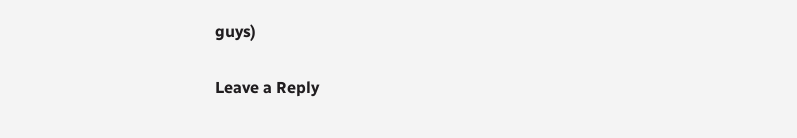guys)

Leave a Reply